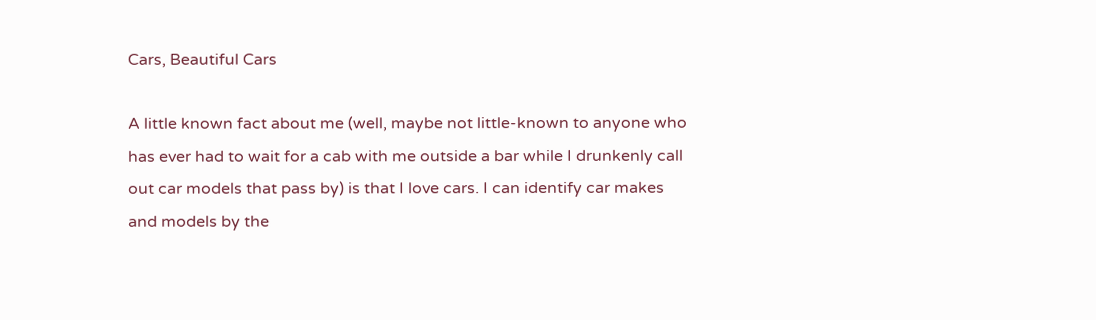Cars, Beautiful Cars

A little known fact about me (well, maybe not little-known to anyone who has ever had to wait for a cab with me outside a bar while I drunkenly call out car models that pass by) is that I love cars. I can identify car makes and models by the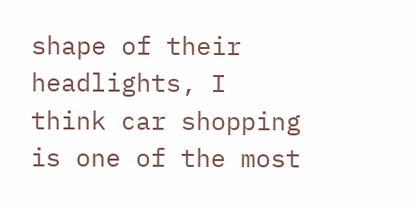shape of their headlights, I think car shopping is one of the most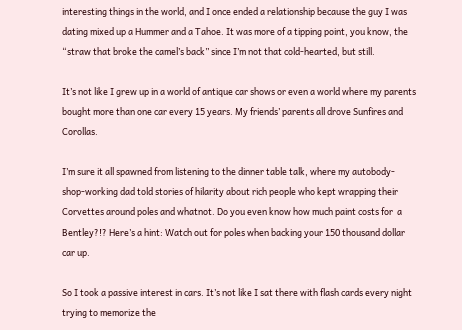interesting things in the world, and I once ended a relationship because the guy I was dating mixed up a Hummer and a Tahoe. It was more of a tipping point, you know, the “straw that broke the camel’s back” since I’m not that cold-hearted, but still.

It’s not like I grew up in a world of antique car shows or even a world where my parents bought more than one car every 15 years. My friends’ parents all drove Sunfires and Corollas.

I’m sure it all spawned from listening to the dinner table talk, where my autobody-shop-working dad told stories of hilarity about rich people who kept wrapping their Corvettes around poles and whatnot. Do you even know how much paint costs for  a Bentley?!? Here’s a hint: Watch out for poles when backing your 150 thousand dollar car up.

So I took a passive interest in cars. It’s not like I sat there with flash cards every night trying to memorize the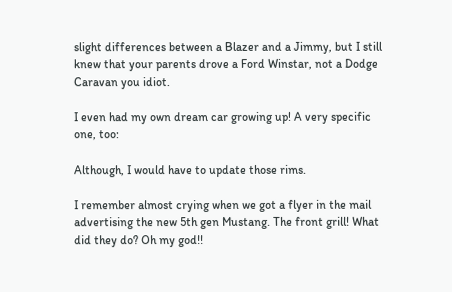slight differences between a Blazer and a Jimmy, but I still knew that your parents drove a Ford Winstar, not a Dodge Caravan you idiot.

I even had my own dream car growing up! A very specific one, too:

Although, I would have to update those rims.

I remember almost crying when we got a flyer in the mail advertising the new 5th gen Mustang. The front grill! What did they do? Oh my god!!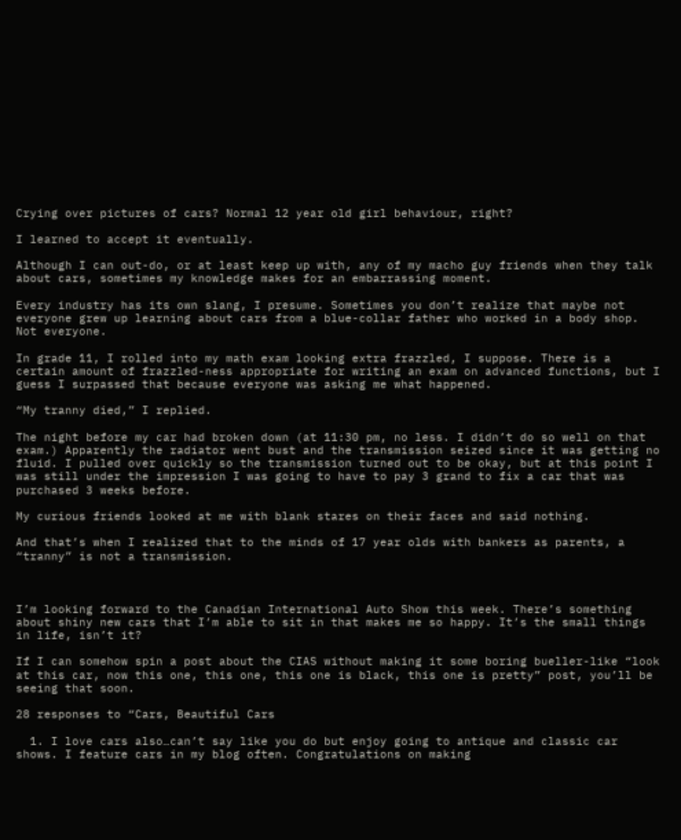Crying over pictures of cars? Normal 12 year old girl behaviour, right?

I learned to accept it eventually.

Although I can out-do, or at least keep up with, any of my macho guy friends when they talk about cars, sometimes my knowledge makes for an embarrassing moment.

Every industry has its own slang, I presume. Sometimes you don’t realize that maybe not everyone grew up learning about cars from a blue-collar father who worked in a body shop. Not everyone.

In grade 11, I rolled into my math exam looking extra frazzled, I suppose. There is a certain amount of frazzled-ness appropriate for writing an exam on advanced functions, but I guess I surpassed that because everyone was asking me what happened.

“My tranny died,” I replied.

The night before my car had broken down (at 11:30 pm, no less. I didn’t do so well on that exam.) Apparently the radiator went bust and the transmission seized since it was getting no fluid. I pulled over quickly so the transmission turned out to be okay, but at this point I was still under the impression I was going to have to pay 3 grand to fix a car that was purchased 3 weeks before.

My curious friends looked at me with blank stares on their faces and said nothing.

And that’s when I realized that to the minds of 17 year olds with bankers as parents, a “tranny” is not a transmission.



I’m looking forward to the Canadian International Auto Show this week. There’s something about shiny new cars that I’m able to sit in that makes me so happy. It’s the small things in life, isn’t it?

If I can somehow spin a post about the CIAS without making it some boring bueller-like “look at this car, now this one, this one, this one is black, this one is pretty” post, you’ll be seeing that soon.

28 responses to “Cars, Beautiful Cars

  1. I love cars also…can’t say like you do but enjoy going to antique and classic car shows. I feature cars in my blog often. Congratulations on making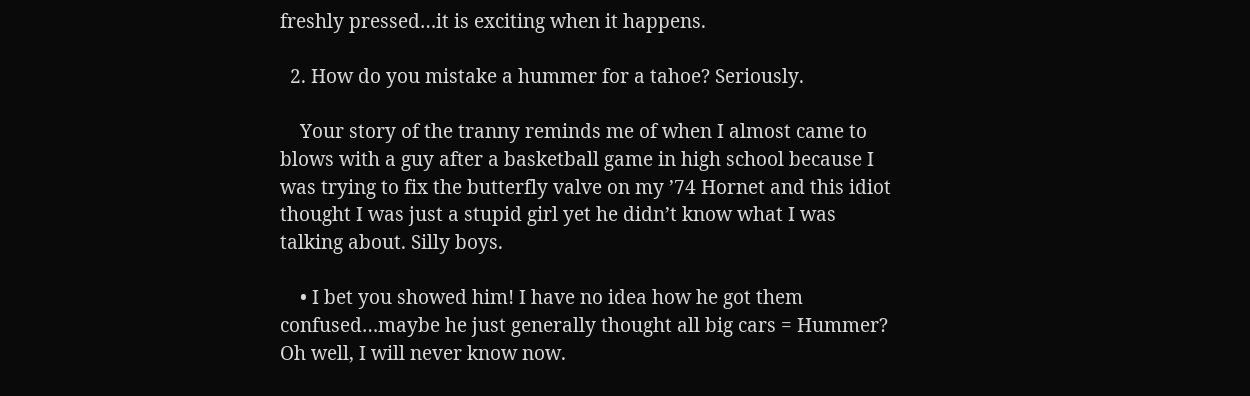freshly pressed…it is exciting when it happens.

  2. How do you mistake a hummer for a tahoe? Seriously.

    Your story of the tranny reminds me of when I almost came to blows with a guy after a basketball game in high school because I was trying to fix the butterfly valve on my ’74 Hornet and this idiot thought I was just a stupid girl yet he didn’t know what I was talking about. Silly boys.

    • I bet you showed him! I have no idea how he got them confused…maybe he just generally thought all big cars = Hummer? Oh well, I will never know now.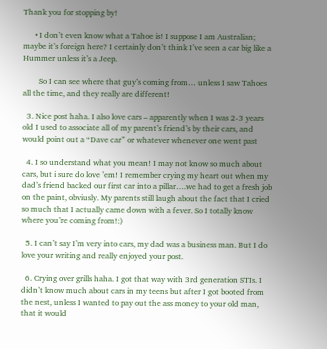Thank you for stopping by!

      • I don’t even know what a Tahoe is! I suppose I am Australian; maybe it’s foreign here? I certainly don’t think I’ve seen a car big like a Hummer unless it’s a Jeep.

        So I can see where that guy’s coming from… unless I saw Tahoes all the time, and they really are different!

  3. Nice post haha. I also love cars – apparently when I was 2-3 years old I used to associate all of my parent’s friend’s by their cars, and would point out a “Dave car” or whatever whenever one went past

  4. I so understand what you mean! I may not know so much about cars, but i sure do love ’em! I remember crying my heart out when my dad’s friend backed our first car into a pillar….we had to get a fresh job on the paint, obviusly. My parents still laugh about the fact that I cried so much that I actually came down with a fever. So I totally know where you’re coming from!:)

  5. I can’t say I’m very into cars, my dad was a business man. But I do love your writing and really enjoyed your post.

  6. Crying over grills haha. I got that way with 3rd generation STIs. I didn’t know much about cars in my teens but after I got booted from the nest, unless I wanted to pay out the ass money to your old man, that it would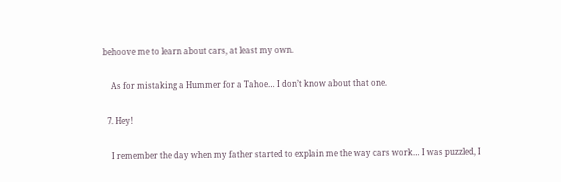behoove me to learn about cars, at least my own.

    As for mistaking a Hummer for a Tahoe… I don’t know about that one.

  7. Hey!

    I remember the day when my father started to explain me the way cars work… I was puzzled, I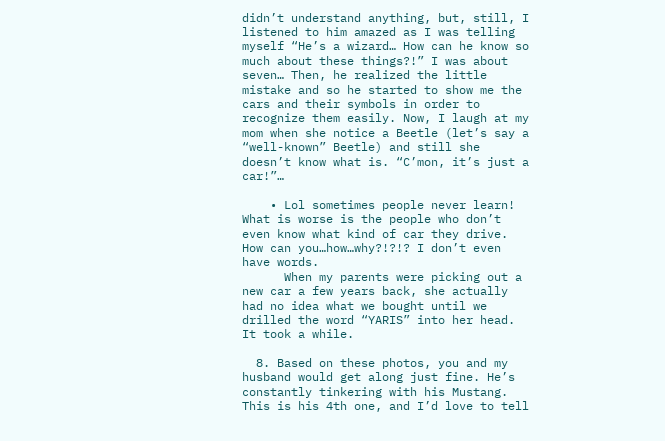didn’t understand anything, but, still, I listened to him amazed as I was telling myself “He’s a wizard… How can he know so much about these things?!” I was about seven… Then, he realized the little mistake and so he started to show me the cars and their symbols in order to recognize them easily. Now, I laugh at my mom when she notice a Beetle (let’s say a “well-known” Beetle) and still she doesn’t know what is. “C’mon, it’s just a car!”…

    • Lol sometimes people never learn! What is worse is the people who don’t even know what kind of car they drive. How can you…how…why?!?!? I don’t even have words.
      When my parents were picking out a new car a few years back, she actually had no idea what we bought until we drilled the word “YARIS” into her head. It took a while.

  8. Based on these photos, you and my husband would get along just fine. He’s constantly tinkering with his Mustang. This is his 4th one, and I’d love to tell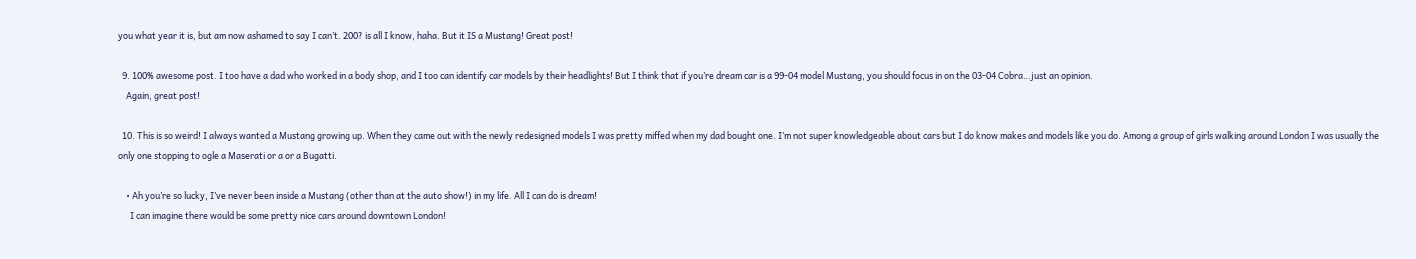you what year it is, but am now ashamed to say I can’t. 200? is all I know, haha. But it IS a Mustang! Great post!

  9. 100% awesome post. I too have a dad who worked in a body shop, and I too can identify car models by their headlights! But I think that if you’re dream car is a 99-04 model Mustang, you should focus in on the 03-04 Cobra…just an opinion.
    Again, great post!

  10. This is so weird! I always wanted a Mustang growing up. When they came out with the newly redesigned models I was pretty miffed when my dad bought one. I’m not super knowledgeable about cars but I do know makes and models like you do. Among a group of girls walking around London I was usually the only one stopping to ogle a Maserati or a or a Bugatti.

    • Ah you’re so lucky, I’ve never been inside a Mustang (other than at the auto show!) in my life. All I can do is dream!
      I can imagine there would be some pretty nice cars around downtown London!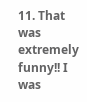11. That was extremely funny!! I was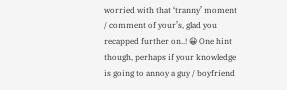worried with that ‘tranny’ moment / comment of your’s, glad you recapped further on..! 😀 One hint though, perhaps if your knowledge is going to annoy a guy / boyfriend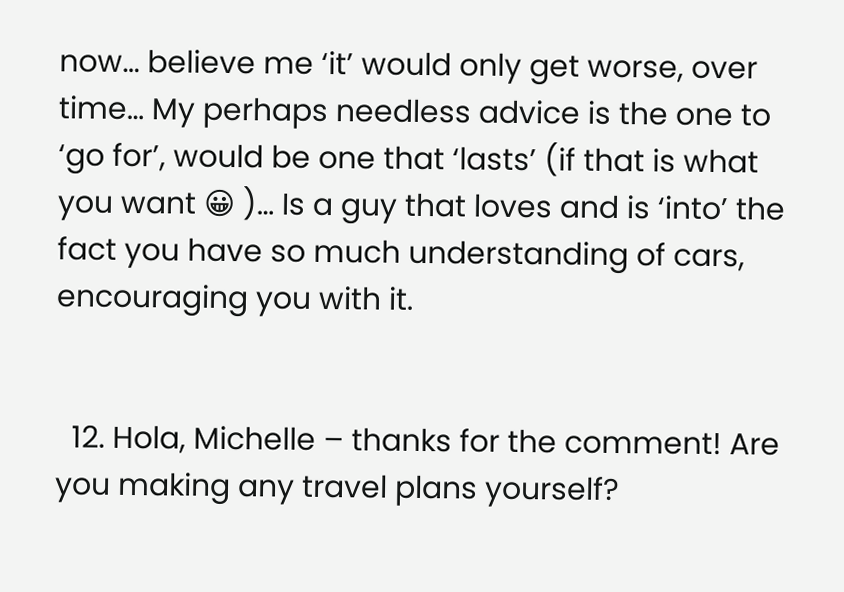now… believe me ‘it’ would only get worse, over time… My perhaps needless advice is the one to ‘go for’, would be one that ‘lasts’ (if that is what you want 😀 )… Is a guy that loves and is ‘into’ the fact you have so much understanding of cars, encouraging you with it.


  12. Hola, Michelle – thanks for the comment! Are you making any travel plans yourself?